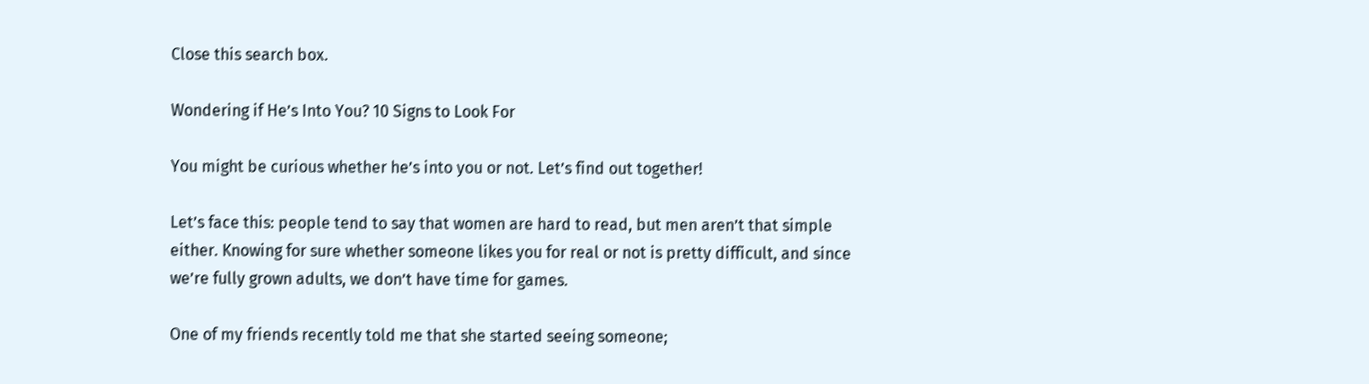Close this search box.

Wondering if He’s Into You? 10 Signs to Look For

You might be curious whether he’s into you or not. Let’s find out together!

Let’s face this: people tend to say that women are hard to read, but men aren’t that simple either. Knowing for sure whether someone likes you for real or not is pretty difficult, and since we’re fully grown adults, we don’t have time for games.

One of my friends recently told me that she started seeing someone;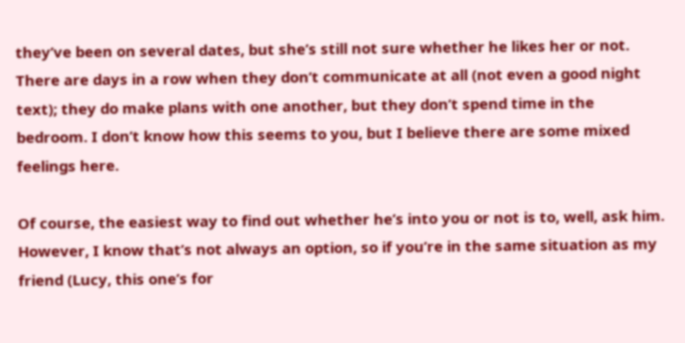they’ve been on several dates, but she’s still not sure whether he likes her or not. There are days in a row when they don’t communicate at all (not even a good night text); they do make plans with one another, but they don’t spend time in the bedroom. I don’t know how this seems to you, but I believe there are some mixed feelings here.

Of course, the easiest way to find out whether he’s into you or not is to, well, ask him. However, I know that’s not always an option, so if you’re in the same situation as my friend (Lucy, this one’s for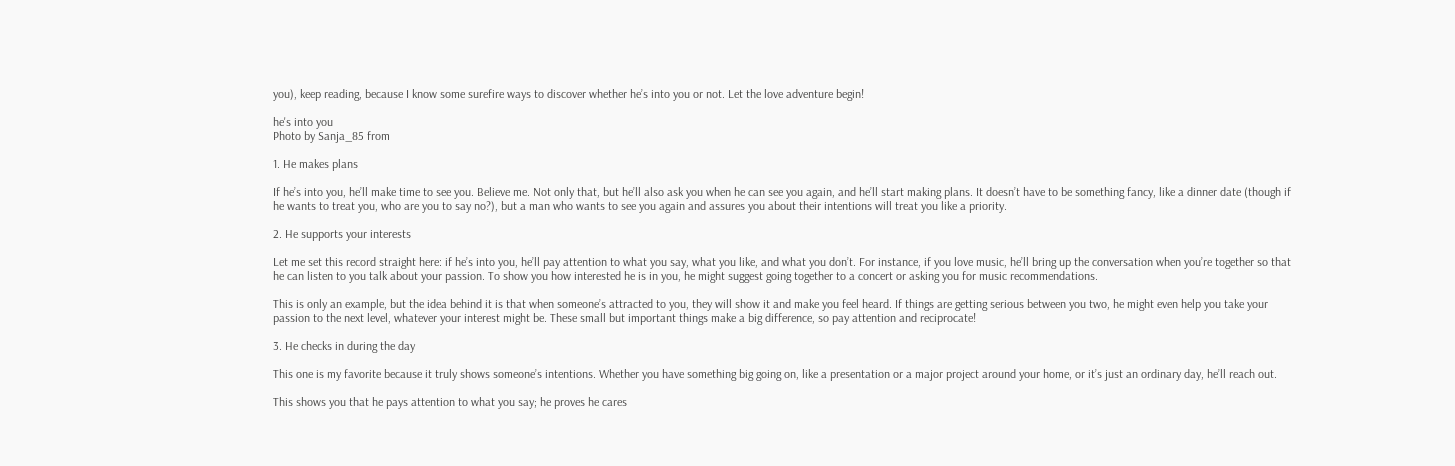you), keep reading, because I know some surefire ways to discover whether he’s into you or not. Let the love adventure begin!

he's into you
Photo by Sanja_85 from

1. He makes plans

If he’s into you, he’ll make time to see you. Believe me. Not only that, but he’ll also ask you when he can see you again, and he’ll start making plans. It doesn’t have to be something fancy, like a dinner date (though if he wants to treat you, who are you to say no?), but a man who wants to see you again and assures you about their intentions will treat you like a priority.

2. He supports your interests

Let me set this record straight here: if he’s into you, he’ll pay attention to what you say, what you like, and what you don’t. For instance, if you love music, he’ll bring up the conversation when you’re together so that he can listen to you talk about your passion. To show you how interested he is in you, he might suggest going together to a concert or asking you for music recommendations.

This is only an example, but the idea behind it is that when someone’s attracted to you, they will show it and make you feel heard. If things are getting serious between you two, he might even help you take your passion to the next level, whatever your interest might be. These small but important things make a big difference, so pay attention and reciprocate!

3. He checks in during the day

This one is my favorite because it truly shows someone’s intentions. Whether you have something big going on, like a presentation or a major project around your home, or it’s just an ordinary day, he’ll reach out.

This shows you that he pays attention to what you say; he proves he cares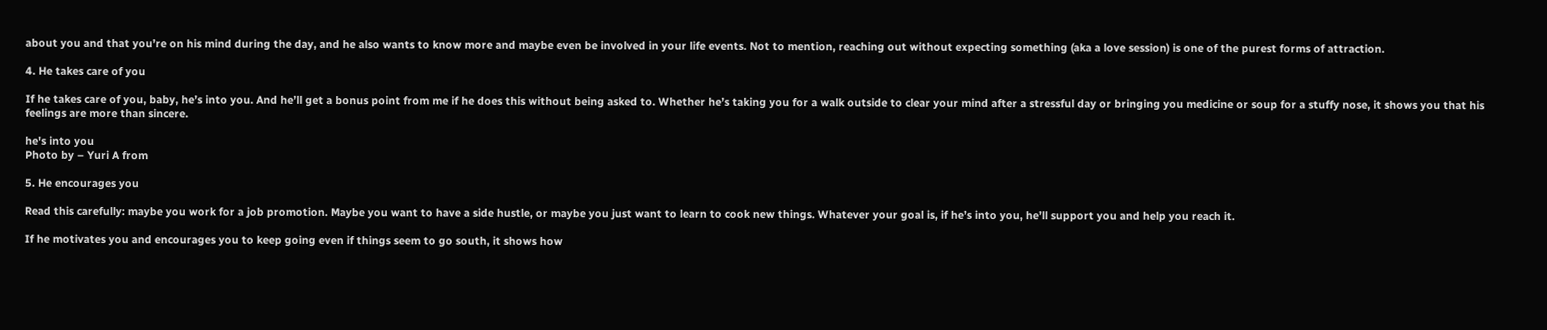about you and that you’re on his mind during the day, and he also wants to know more and maybe even be involved in your life events. Not to mention, reaching out without expecting something (aka a love session) is one of the purest forms of attraction.

4. He takes care of you

If he takes care of you, baby, he’s into you. And he’ll get a bonus point from me if he does this without being asked to. Whether he’s taking you for a walk outside to clear your mind after a stressful day or bringing you medicine or soup for a stuffy nose, it shows you that his feelings are more than sincere.

he's into you
Photo by – Yuri A from

5. He encourages you

Read this carefully: maybe you work for a job promotion. Maybe you want to have a side hustle, or maybe you just want to learn to cook new things. Whatever your goal is, if he’s into you, he’ll support you and help you reach it.

If he motivates you and encourages you to keep going even if things seem to go south, it shows how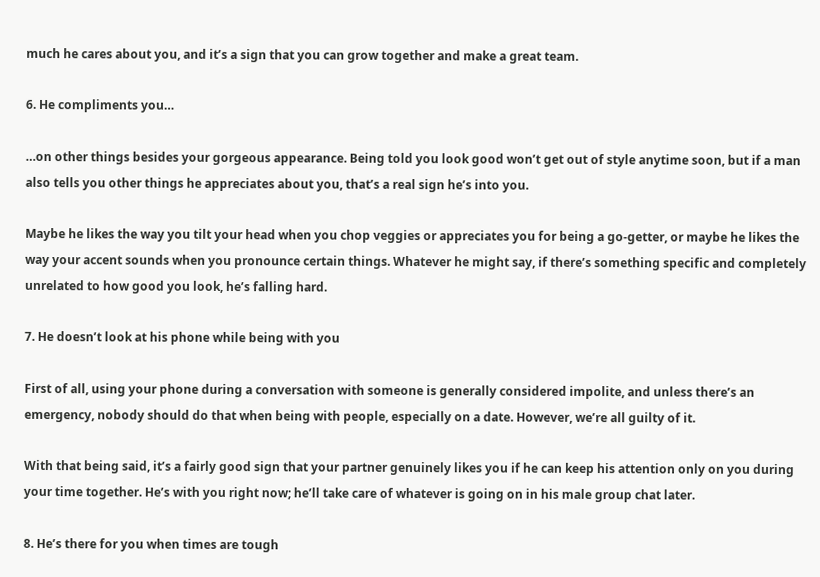much he cares about you, and it’s a sign that you can grow together and make a great team.

6. He compliments you…

…on other things besides your gorgeous appearance. Being told you look good won’t get out of style anytime soon, but if a man also tells you other things he appreciates about you, that’s a real sign he’s into you.

Maybe he likes the way you tilt your head when you chop veggies or appreciates you for being a go-getter, or maybe he likes the way your accent sounds when you pronounce certain things. Whatever he might say, if there’s something specific and completely unrelated to how good you look, he’s falling hard.

7. He doesn’t look at his phone while being with you

First of all, using your phone during a conversation with someone is generally considered impolite, and unless there’s an emergency, nobody should do that when being with people, especially on a date. However, we’re all guilty of it.

With that being said, it’s a fairly good sign that your partner genuinely likes you if he can keep his attention only on you during your time together. He’s with you right now; he’ll take care of whatever is going on in his male group chat later.

8. He’s there for you when times are tough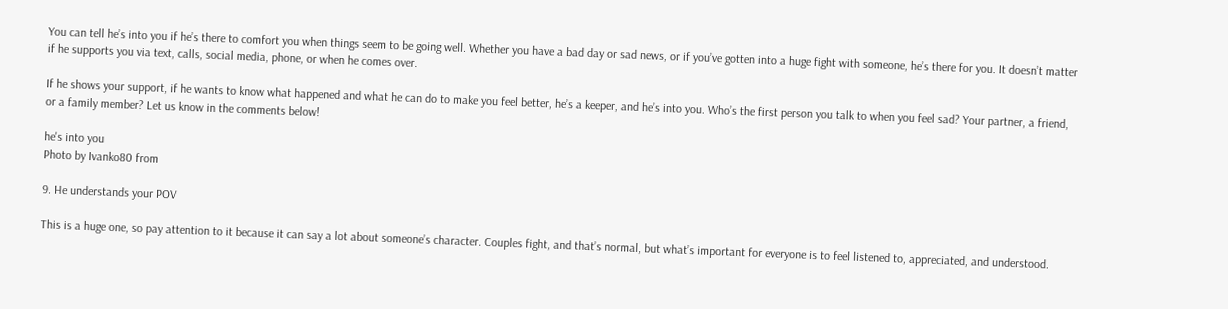You can tell he’s into you if he’s there to comfort you when things seem to be going well. Whether you have a bad day or sad news, or if you’ve gotten into a huge fight with someone, he’s there for you. It doesn’t matter if he supports you via text, calls, social media, phone, or when he comes over.

If he shows your support, if he wants to know what happened and what he can do to make you feel better, he’s a keeper, and he’s into you. Who’s the first person you talk to when you feel sad? Your partner, a friend, or a family member? Let us know in the comments below!

he's into you
Photo by Ivanko80 from

9. He understands your POV

This is a huge one, so pay attention to it because it can say a lot about someone’s character. Couples fight, and that’s normal, but what’s important for everyone is to feel listened to, appreciated, and understood.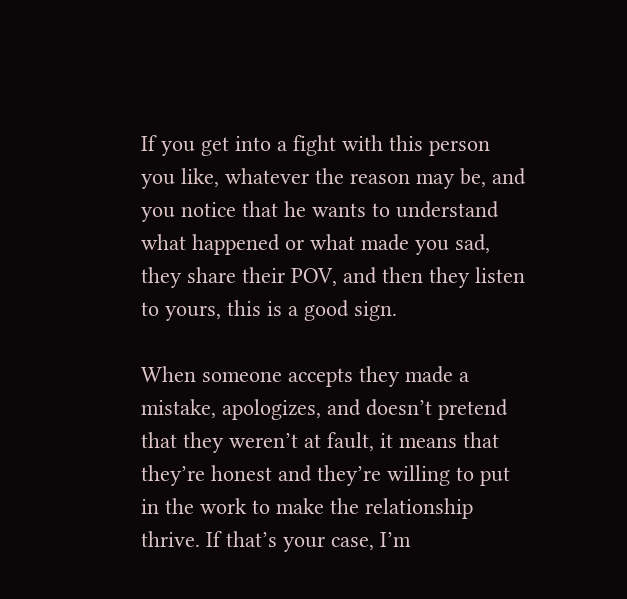If you get into a fight with this person you like, whatever the reason may be, and you notice that he wants to understand what happened or what made you sad, they share their POV, and then they listen to yours, this is a good sign.

When someone accepts they made a mistake, apologizes, and doesn’t pretend that they weren’t at fault, it means that they’re honest and they’re willing to put in the work to make the relationship thrive. If that’s your case, I’m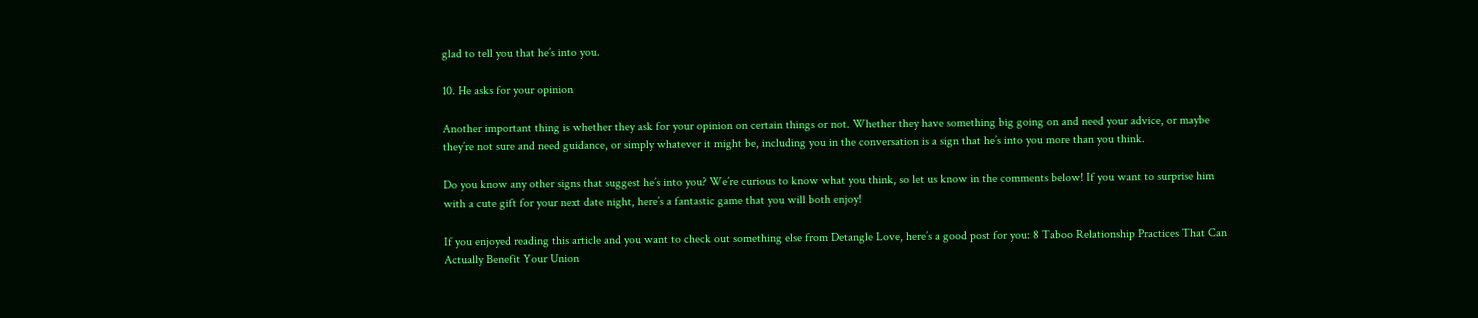glad to tell you that he’s into you.

10. He asks for your opinion

Another important thing is whether they ask for your opinion on certain things or not. Whether they have something big going on and need your advice, or maybe they’re not sure and need guidance, or simply whatever it might be, including you in the conversation is a sign that he’s into you more than you think.

Do you know any other signs that suggest he’s into you? We’re curious to know what you think, so let us know in the comments below! If you want to surprise him with a cute gift for your next date night, here’s a fantastic game that you will both enjoy!

If you enjoyed reading this article and you want to check out something else from Detangle Love, here’s a good post for you: 8 Taboo Relationship Practices That Can Actually Benefit Your Union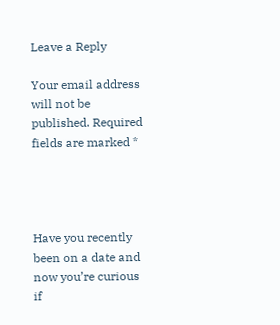Leave a Reply

Your email address will not be published. Required fields are marked *




Have you recently been on a date and now you’re curious if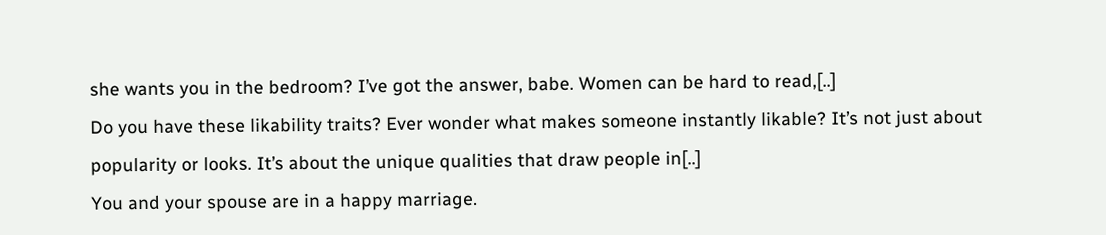she wants you in the bedroom? I’ve got the answer, babe. Women can be hard to read,[..]
Do you have these likability traits? Ever wonder what makes someone instantly likable? It’s not just about popularity or looks. It’s about the unique qualities that draw people in[..]
You and your spouse are in a happy marriage.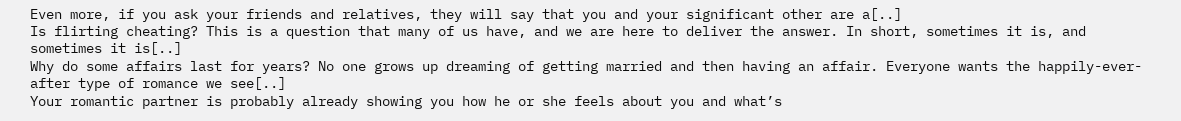Even more, if you ask your friends and relatives, they will say that you and your significant other are a[..]
Is flirting cheating? This is a question that many of us have, and we are here to deliver the answer. In short, sometimes it is, and sometimes it is[..]
Why do some affairs last for years? No one grows up dreaming of getting married and then having an affair. Everyone wants the happily-ever-after type of romance we see[..]
Your romantic partner is probably already showing you how he or she feels about you and what’s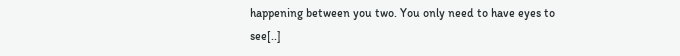happening between you two. You only need to have eyes to see[..]